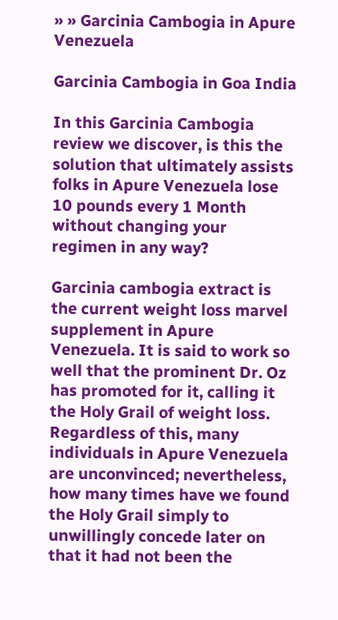» » Garcinia Cambogia in Apure Venezuela

Garcinia Cambogia in Goa India

In this Garcinia Cambogia review we discover, is this the solution that ultimately assists folks in Apure Venezuela lose 10 pounds every 1 Month without changing your regimen in any way?

Garcinia cambogia extract is the current weight loss marvel supplement in Apure Venezuela. It is said to work so well that the prominent Dr. Oz has promoted for it, calling it the Holy Grail of weight loss. Regardless of this, many individuals in Apure Venezuela are unconvinced; nevertheless, how many times have we found the Holy Grail simply to unwillingly concede later on that it had not been the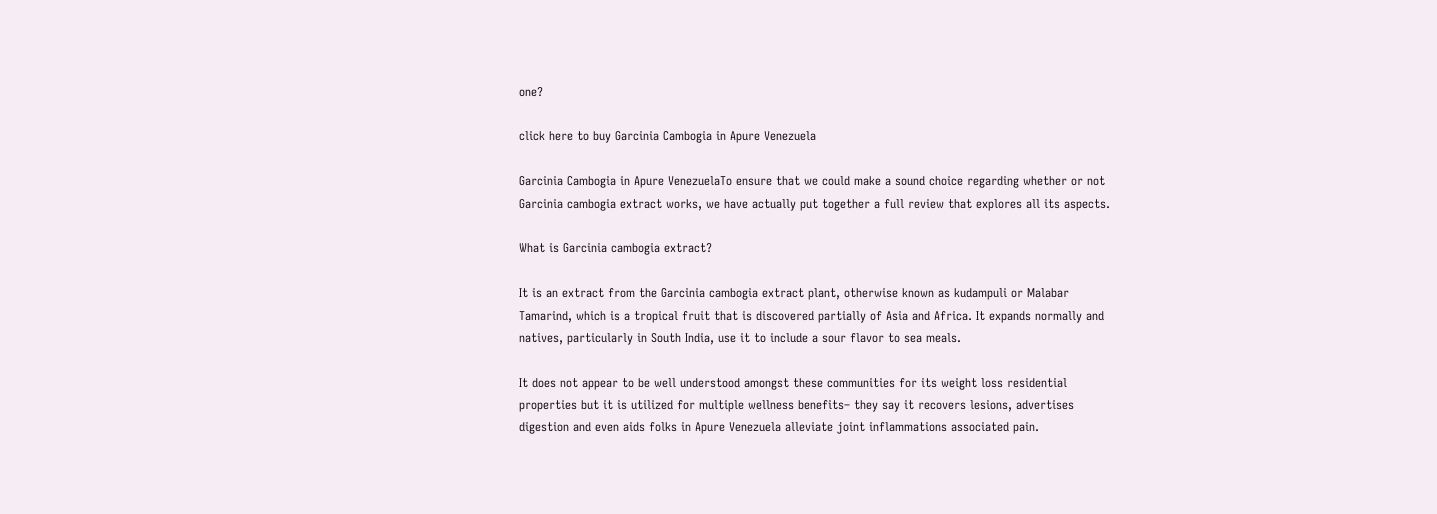one?

click here to buy Garcinia Cambogia in Apure Venezuela

Garcinia Cambogia in Apure VenezuelaTo ensure that we could make a sound choice regarding whether or not Garcinia cambogia extract works, we have actually put together a full review that explores all its aspects.

What is Garcinia cambogia extract?

It is an extract from the Garcinia cambogia extract plant, otherwise known as kudampuli or Malabar Tamarind, which is a tropical fruit that is discovered partially of Asia and Africa. It expands normally and natives, particularly in South India, use it to include a sour flavor to sea meals.

It does not appear to be well understood amongst these communities for its weight loss residential properties but it is utilized for multiple wellness benefits– they say it recovers lesions, advertises digestion and even aids folks in Apure Venezuela alleviate joint inflammations associated pain.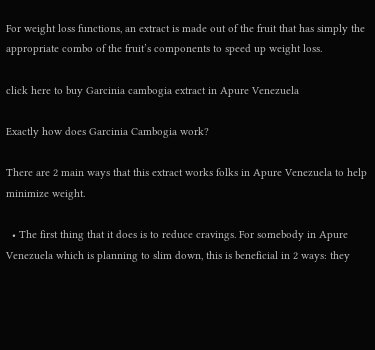For weight loss functions, an extract is made out of the fruit that has simply the appropriate combo of the fruit’s components to speed up weight loss.

click here to buy Garcinia cambogia extract in Apure Venezuela

Exactly how does Garcinia Cambogia work?

There are 2 main ways that this extract works folks in Apure Venezuela to help minimize weight.

  • The first thing that it does is to reduce cravings. For somebody in Apure Venezuela which is planning to slim down, this is beneficial in 2 ways: they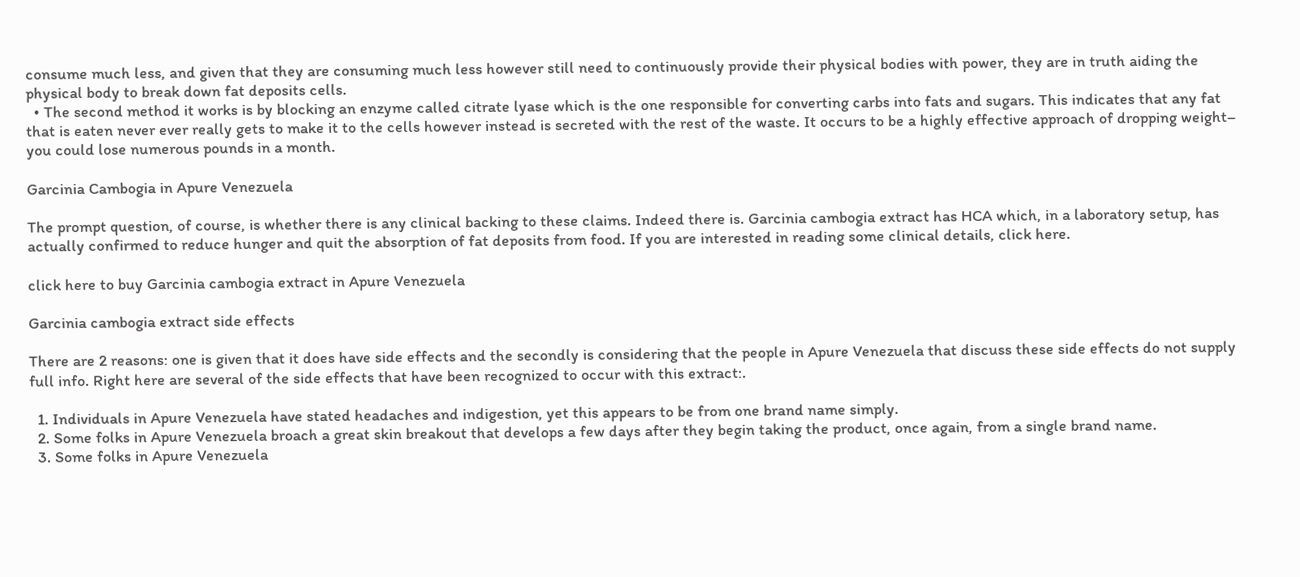consume much less, and given that they are consuming much less however still need to continuously provide their physical bodies with power, they are in truth aiding the physical body to break down fat deposits cells.
  • The second method it works is by blocking an enzyme called citrate lyase which is the one responsible for converting carbs into fats and sugars. This indicates that any fat that is eaten never ever really gets to make it to the cells however instead is secreted with the rest of the waste. It occurs to be a highly effective approach of dropping weight– you could lose numerous pounds in a month.

Garcinia Cambogia in Apure Venezuela

The prompt question, of course, is whether there is any clinical backing to these claims. Indeed there is. Garcinia cambogia extract has HCA which, in a laboratory setup, has actually confirmed to reduce hunger and quit the absorption of fat deposits from food. If you are interested in reading some clinical details, click here.

click here to buy Garcinia cambogia extract in Apure Venezuela

Garcinia cambogia extract side effects

There are 2 reasons: one is given that it does have side effects and the secondly is considering that the people in Apure Venezuela that discuss these side effects do not supply full info. Right here are several of the side effects that have been recognized to occur with this extract:.

  1. Individuals in Apure Venezuela have stated headaches and indigestion, yet this appears to be from one brand name simply.
  2. Some folks in Apure Venezuela broach a great skin breakout that develops a few days after they begin taking the product, once again, from a single brand name.
  3. Some folks in Apure Venezuela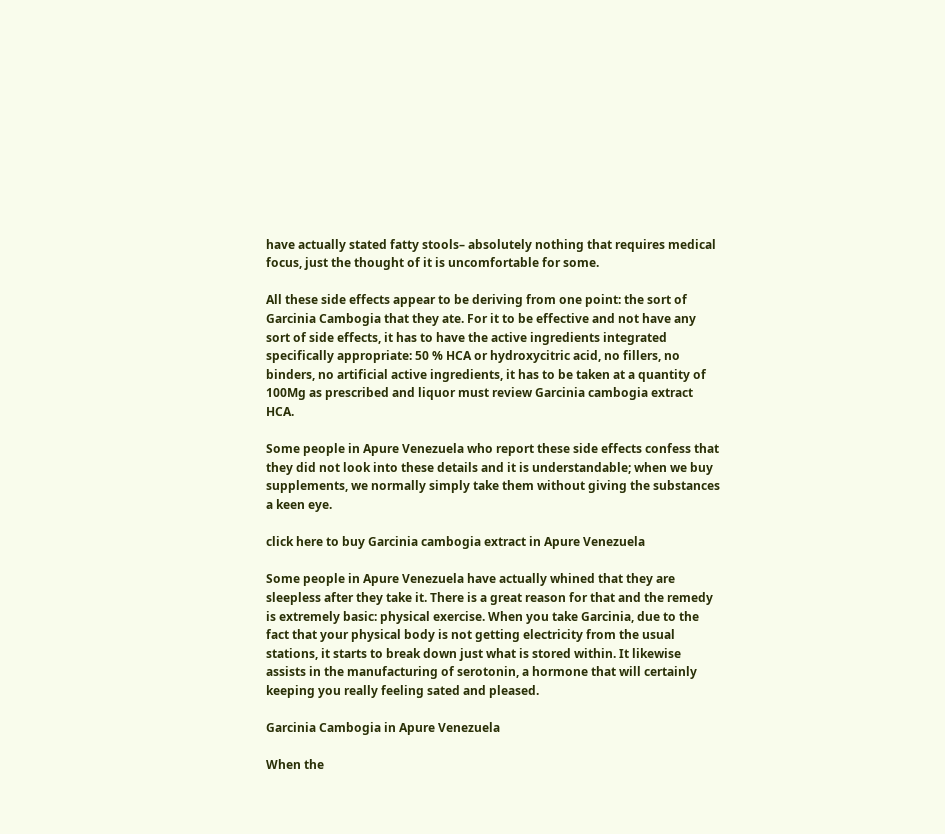have actually stated fatty stools– absolutely nothing that requires medical focus, just the thought of it is uncomfortable for some.

All these side effects appear to be deriving from one point: the sort of Garcinia Cambogia that they ate. For it to be effective and not have any sort of side effects, it has to have the active ingredients integrated specifically appropriate: 50 % HCA or hydroxycitric acid, no fillers, no binders, no artificial active ingredients, it has to be taken at a quantity of 100Mg as prescribed and liquor must review Garcinia cambogia extract HCA.

Some people in Apure Venezuela who report these side effects confess that they did not look into these details and it is understandable; when we buy supplements, we normally simply take them without giving the substances a keen eye.

click here to buy Garcinia cambogia extract in Apure Venezuela

Some people in Apure Venezuela have actually whined that they are sleepless after they take it. There is a great reason for that and the remedy is extremely basic: physical exercise. When you take Garcinia, due to the fact that your physical body is not getting electricity from the usual stations, it starts to break down just what is stored within. It likewise assists in the manufacturing of serotonin, a hormone that will certainly keeping you really feeling sated and pleased.

Garcinia Cambogia in Apure Venezuela

When the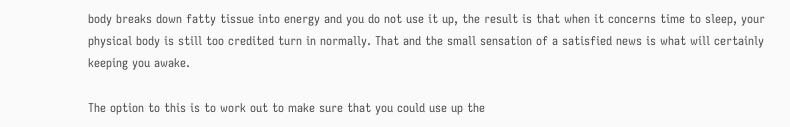body breaks down fatty tissue into energy and you do not use it up, the result is that when it concerns time to sleep, your physical body is still too credited turn in normally. That and the small sensation of a satisfied news is what will certainly keeping you awake.

The option to this is to work out to make sure that you could use up the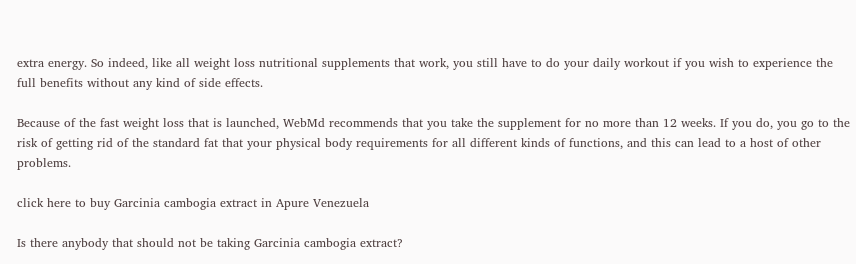extra energy. So indeed, like all weight loss nutritional supplements that work, you still have to do your daily workout if you wish to experience the full benefits without any kind of side effects.

Because of the fast weight loss that is launched, WebMd recommends that you take the supplement for no more than 12 weeks. If you do, you go to the risk of getting rid of the standard fat that your physical body requirements for all different kinds of functions, and this can lead to a host of other problems.

click here to buy Garcinia cambogia extract in Apure Venezuela

Is there anybody that should not be taking Garcinia cambogia extract?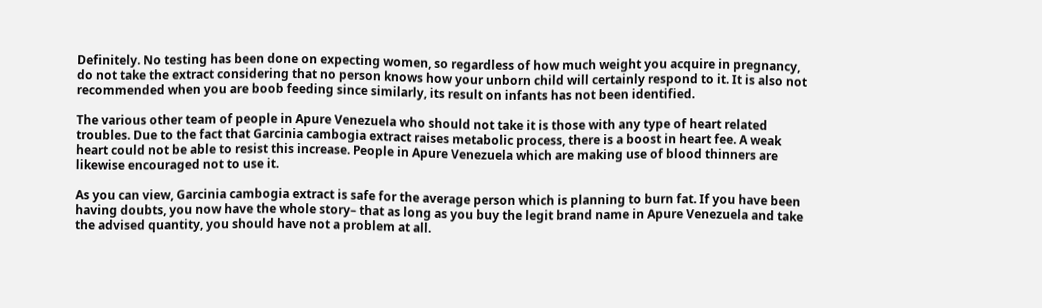Definitely. No testing has been done on expecting women, so regardless of how much weight you acquire in pregnancy, do not take the extract considering that no person knows how your unborn child will certainly respond to it. It is also not recommended when you are boob feeding since similarly, its result on infants has not been identified.

The various other team of people in Apure Venezuela who should not take it is those with any type of heart related troubles. Due to the fact that Garcinia cambogia extract raises metabolic process, there is a boost in heart fee. A weak heart could not be able to resist this increase. People in Apure Venezuela which are making use of blood thinners are likewise encouraged not to use it.

As you can view, Garcinia cambogia extract is safe for the average person which is planning to burn fat. If you have been having doubts, you now have the whole story– that as long as you buy the legit brand name in Apure Venezuela and take the advised quantity, you should have not a problem at all.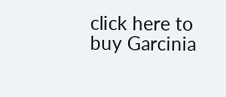click here to buy Garcinia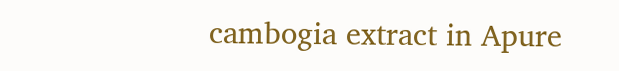cambogia extract in Apure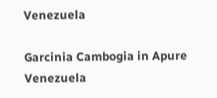Venezuela

Garcinia Cambogia in Apure Venezuela